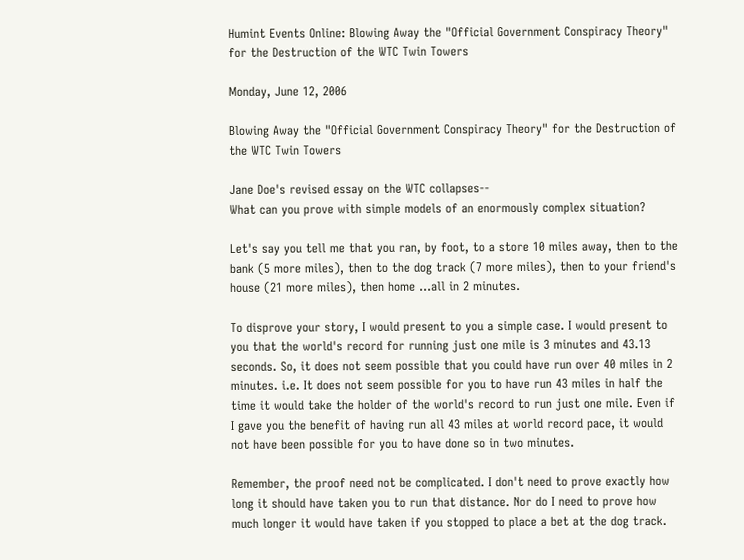Humint Events Online: Blowing Away the "Official Government Conspiracy Theory" for the Destruction of the WTC Twin Towers

Monday, June 12, 2006

Blowing Away the "Official Government Conspiracy Theory" for the Destruction of the WTC Twin Towers

Jane Doe's revised essay on the WTC collapses--
What can you prove with simple models of an enormously complex situation?

Let's say you tell me that you ran, by foot, to a store 10 miles away, then to the bank (5 more miles), then to the dog track (7 more miles), then to your friend's house (21 more miles), then home ...all in 2 minutes.

To disprove your story, I would present to you a simple case. I would present to you that the world's record for running just one mile is 3 minutes and 43.13 seconds. So, it does not seem possible that you could have run over 40 miles in 2 minutes. i.e. It does not seem possible for you to have run 43 miles in half the time it would take the holder of the world's record to run just one mile. Even if I gave you the benefit of having run all 43 miles at world record pace, it would not have been possible for you to have done so in two minutes.

Remember, the proof need not be complicated. I don't need to prove exactly how long it should have taken you to run that distance. Nor do I need to prove how much longer it would have taken if you stopped to place a bet at the dog track.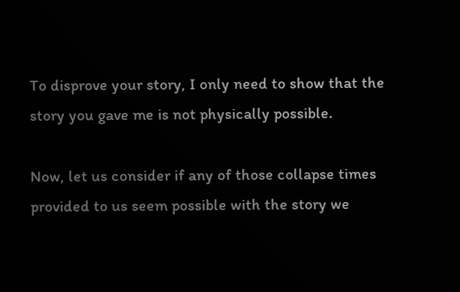To disprove your story, I only need to show that the story you gave me is not physically possible.

Now, let us consider if any of those collapse times provided to us seem possible with the story we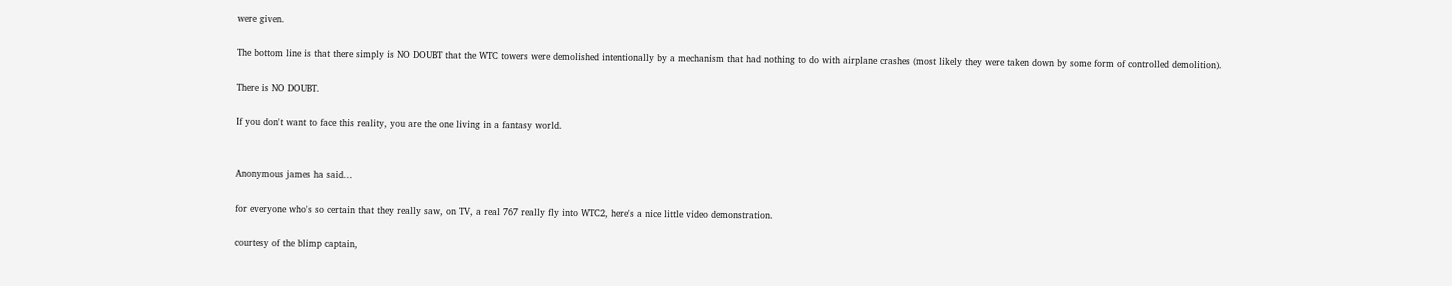were given.

The bottom line is that there simply is NO DOUBT that the WTC towers were demolished intentionally by a mechanism that had nothing to do with airplane crashes (most likely they were taken down by some form of controlled demolition).

There is NO DOUBT.

If you don't want to face this reality, you are the one living in a fantasy world.


Anonymous james ha said...

for everyone who's so certain that they really saw, on TV, a real 767 really fly into WTC2, here's a nice little video demonstration.

courtesy of the blimp captain,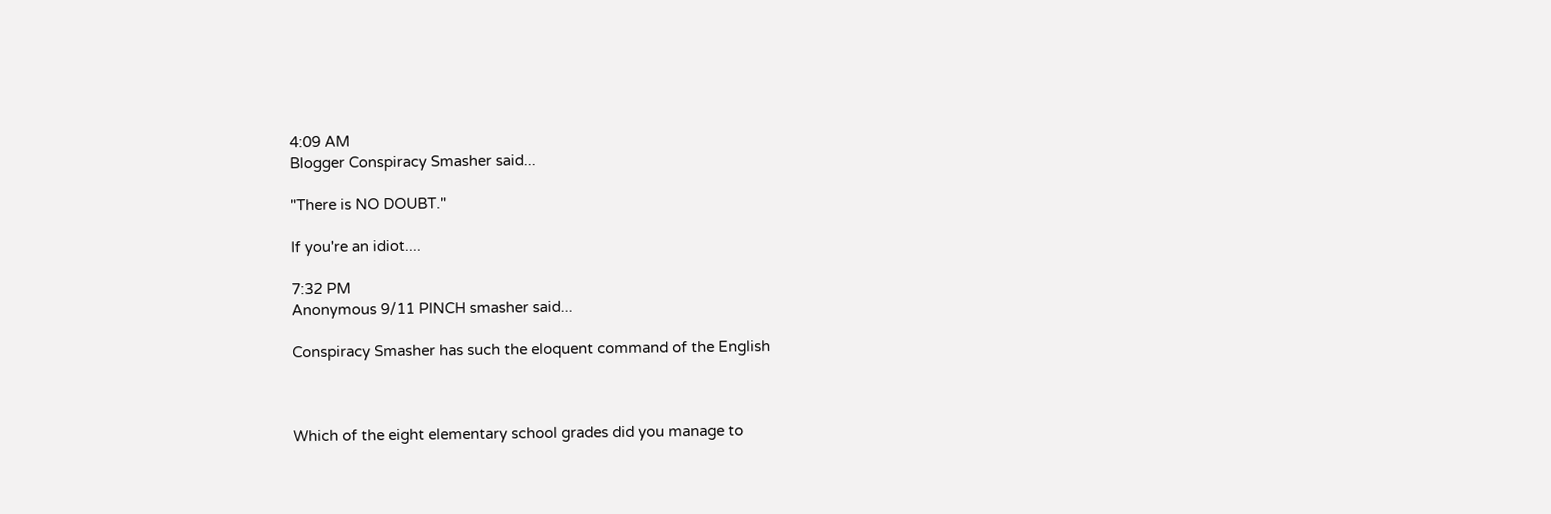4:09 AM
Blogger Conspiracy Smasher said...

"There is NO DOUBT."

If you're an idiot....

7:32 PM
Anonymous 9/11 PINCH smasher said...

Conspiracy Smasher has such the eloquent command of the English



Which of the eight elementary school grades did you manage to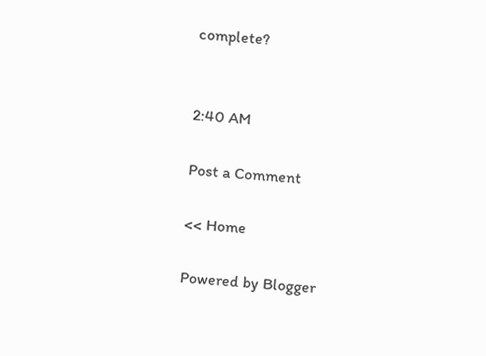complete?


2:40 AM

Post a Comment

<< Home

Powered by Blogger